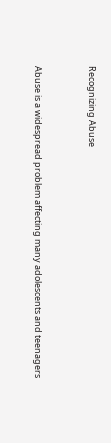Recognizing Abuse


Abuse is a widespread problem affecting many adolescents and teenagers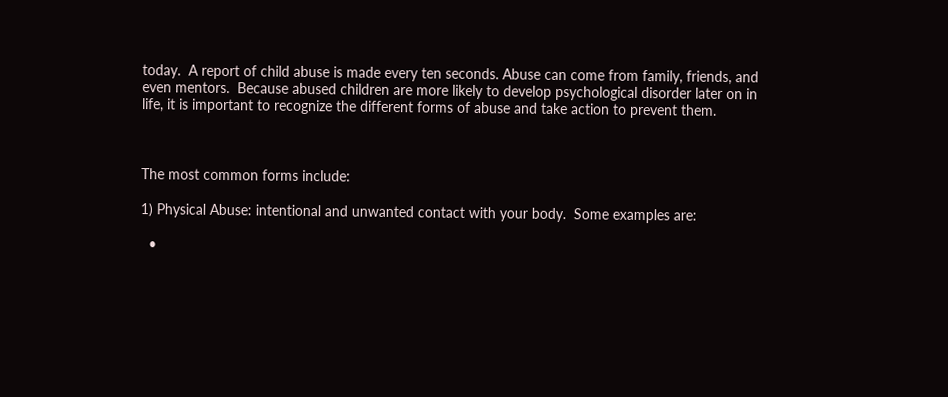today.  A report of child abuse is made every ten seconds. Abuse can come from family, friends, and even mentors.  Because abused children are more likely to develop psychological disorder later on in life, it is important to recognize the different forms of abuse and take action to prevent them.



The most common forms include:

1) Physical Abuse: intentional and unwanted contact with your body.  Some examples are:

  •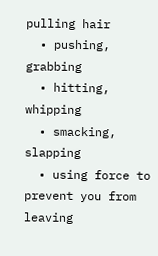pulling hair
  • pushing, grabbing
  • hitting, whipping
  • smacking, slapping
  • using force to prevent you from leaving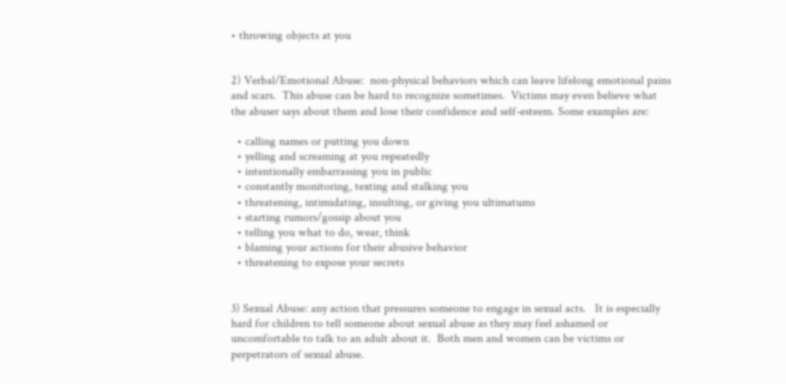• throwing objects at you


2) Verbal/Emotional Abuse:  non-physical behaviors which can leave lifelong emotional pains and scars.  This abuse can be hard to recognize sometimes.  Victims may even believe what the abuser says about them and lose their confidence and self-esteem. Some examples are:

  • calling names or putting you down
  • yelling and screaming at you repeatedly
  • intentionally embarrassing you in public
  • constantly monitoring, texting and stalking you
  • threatening, intimidating, insulting, or giving you ultimatums
  • starting rumors/gossip about you
  • telling you what to do, wear, think
  • blaming your actions for their abusive behavior
  • threatening to expose your secrets


3) Sexual Abuse: any action that pressures someone to engage in sexual acts.   It is especially hard for children to tell someone about sexual abuse as they may feel ashamed or uncomfortable to talk to an adult about it.  Both men and women can be victims or perpetrators of sexual abuse.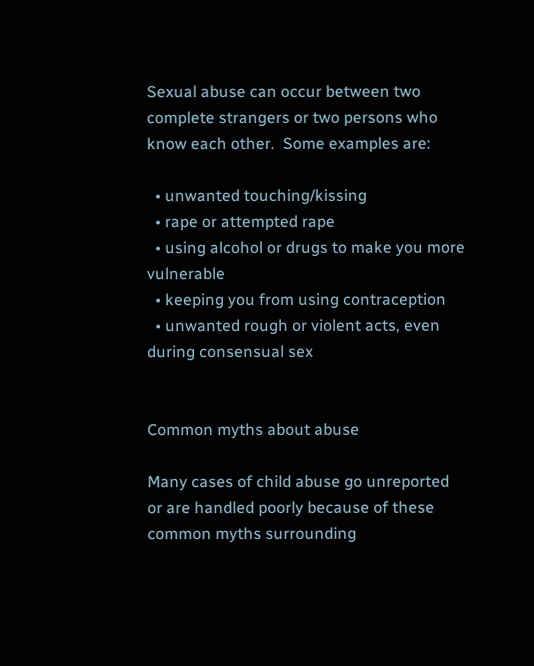Sexual abuse can occur between two complete strangers or two persons who know each other.  Some examples are:

  • unwanted touching/kissing
  • rape or attempted rape
  • using alcohol or drugs to make you more vulnerable
  • keeping you from using contraception
  • unwanted rough or violent acts, even during consensual sex


Common myths about abuse

Many cases of child abuse go unreported or are handled poorly because of these common myths surrounding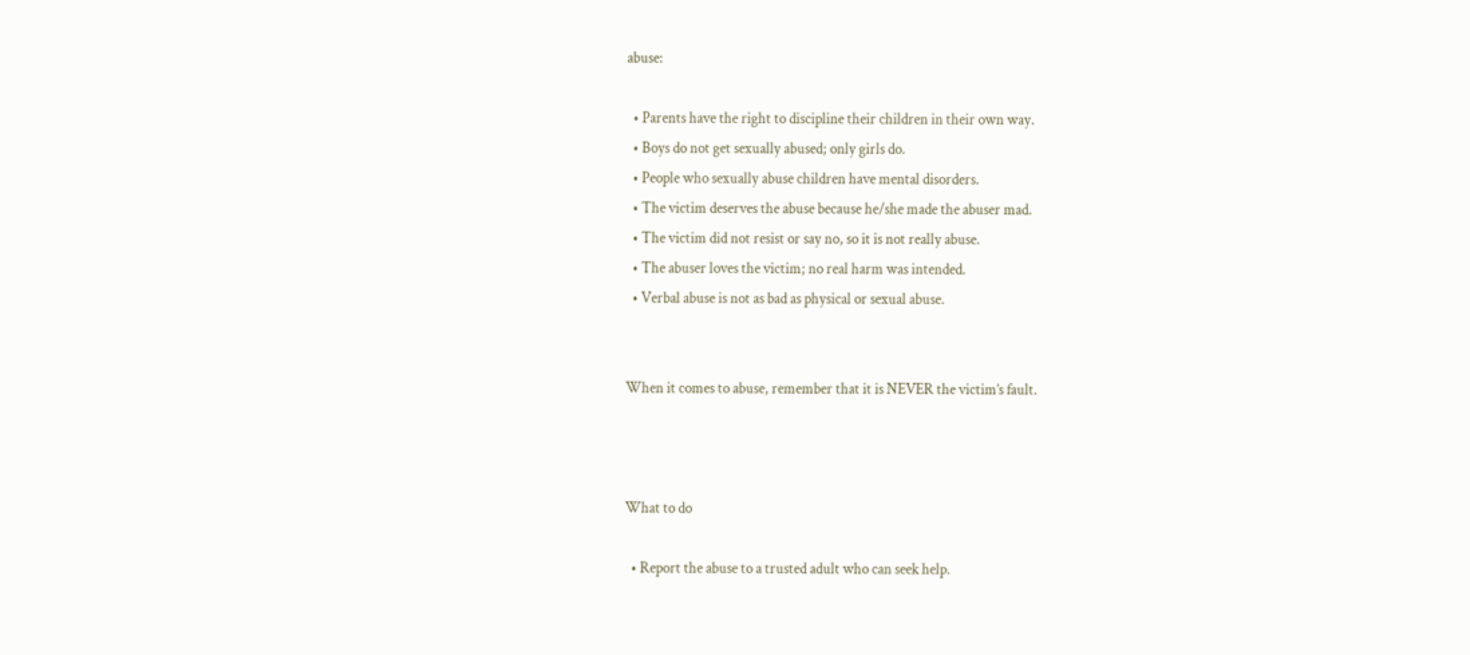abuse:

  • Parents have the right to discipline their children in their own way.
  • Boys do not get sexually abused; only girls do.
  • People who sexually abuse children have mental disorders.
  • The victim deserves the abuse because he/she made the abuser mad.
  • The victim did not resist or say no, so it is not really abuse.
  • The abuser loves the victim; no real harm was intended.
  • Verbal abuse is not as bad as physical or sexual abuse.


When it comes to abuse, remember that it is NEVER the victim’s fault.



What to do

  • Report the abuse to a trusted adult who can seek help.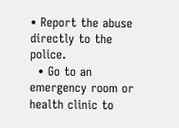• Report the abuse directly to the police.
  • Go to an emergency room or health clinic to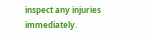inspect any injuries immediately.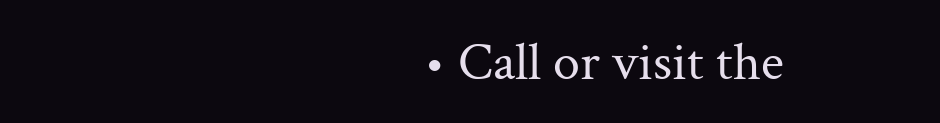• Call or visit the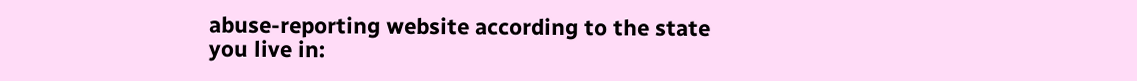abuse-reporting website according to the state you live in: